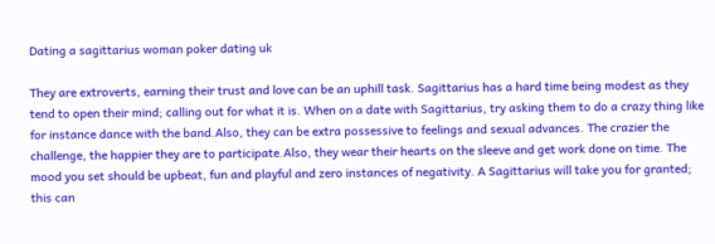Dating a sagittarius woman poker dating uk

They are extroverts, earning their trust and love can be an uphill task. Sagittarius has a hard time being modest as they tend to open their mind; calling out for what it is. When on a date with Sagittarius, try asking them to do a crazy thing like for instance dance with the band.Also, they can be extra possessive to feelings and sexual advances. The crazier the challenge, the happier they are to participate.Also, they wear their hearts on the sleeve and get work done on time. The mood you set should be upbeat, fun and playful and zero instances of negativity. A Sagittarius will take you for granted; this can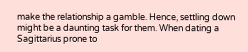make the relationship a gamble. Hence, settling down might be a daunting task for them. When dating a Sagittarius prone to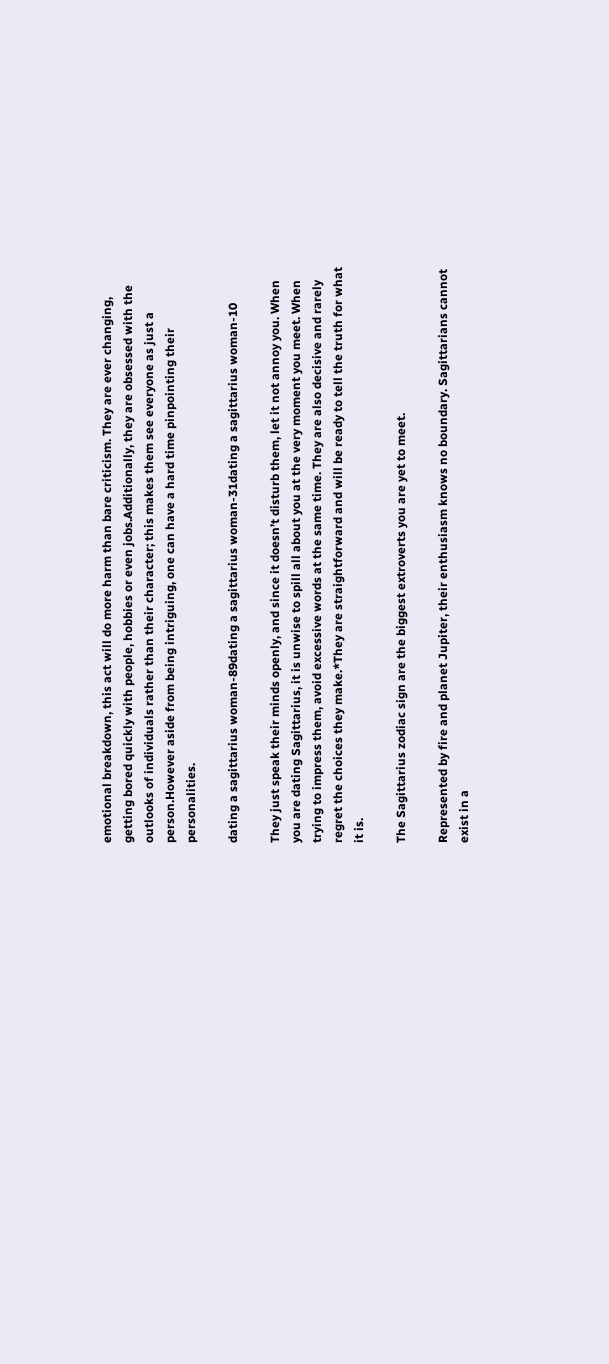emotional breakdown, this act will do more harm than bare criticism. They are ever changing, getting bored quickly with people, hobbies or even jobs.Additionally, they are obsessed with the outlooks of individuals rather than their character; this makes them see everyone as just a person.However aside from being intriguing, one can have a hard time pinpointing their personalities.

dating a sagittarius woman-89dating a sagittarius woman-31dating a sagittarius woman-10

They just speak their minds openly, and since it doesn’t disturb them, let it not annoy you. When you are dating Sagittarius, it is unwise to spill all about you at the very moment you meet. When trying to impress them, avoid excessive words at the same time. They are also decisive and rarely regret the choices they make.*They are straightforward and will be ready to tell the truth for what it is.

The Sagittarius zodiac sign are the biggest extroverts you are yet to meet.

Represented by fire and planet Jupiter, their enthusiasm knows no boundary. Sagittarians cannot exist in a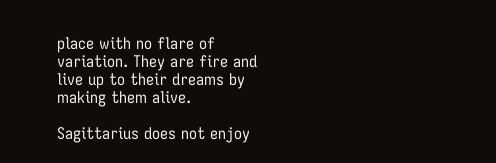place with no flare of variation. They are fire and live up to their dreams by making them alive.

Sagittarius does not enjoy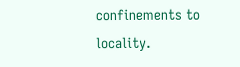confinements to locality.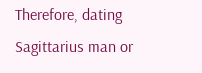Therefore, dating Sagittarius man or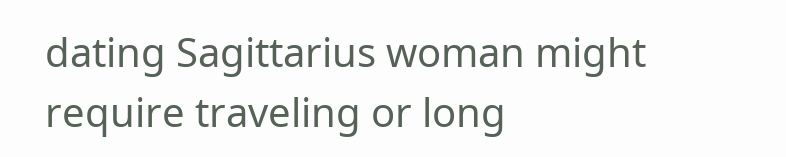dating Sagittarius woman might require traveling or long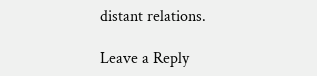distant relations.

Leave a Reply